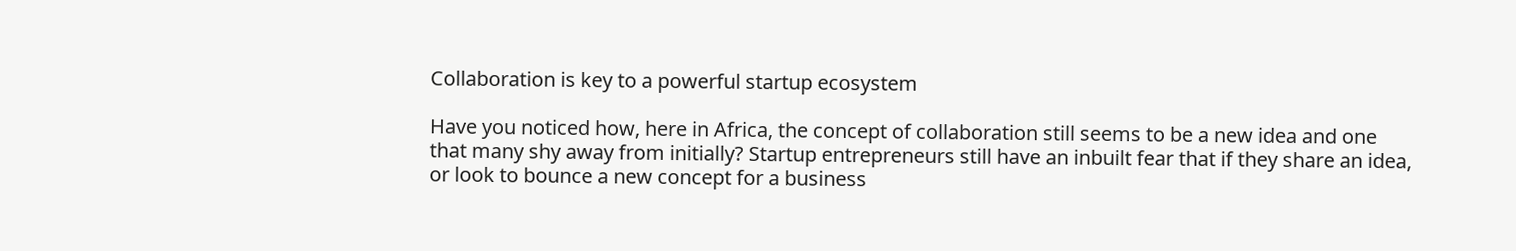Collaboration is key to a powerful startup ecosystem

Have you noticed how, here in Africa, the concept of collaboration still seems to be a new idea and one that many shy away from initially? Startup entrepreneurs still have an inbuilt fear that if they share an idea, or look to bounce a new concept for a business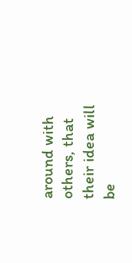around with others, that their idea will be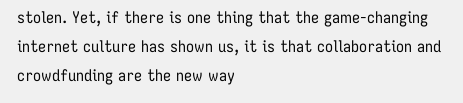stolen. Yet, if there is one thing that the game-changing internet culture has shown us, it is that collaboration and crowdfunding are the new way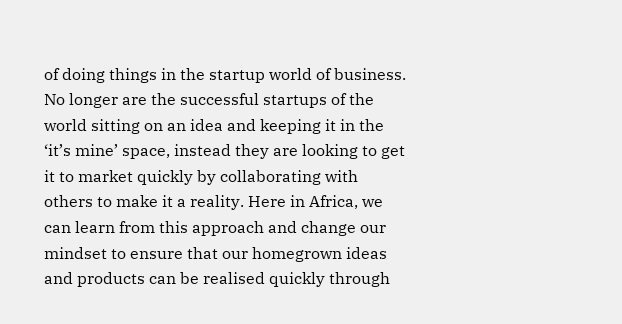of doing things in the startup world of business. No longer are the successful startups of the world sitting on an idea and keeping it in the ‘it’s mine’ space, instead they are looking to get it to market quickly by collaborating with others to make it a reality. Here in Africa, we can learn from this approach and change our mindset to ensure that our homegrown ideas and products can be realised quickly through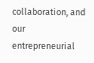collaboration, and our entrepreneurial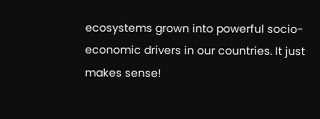ecosystems grown into powerful socio-economic drivers in our countries. It just makes sense!